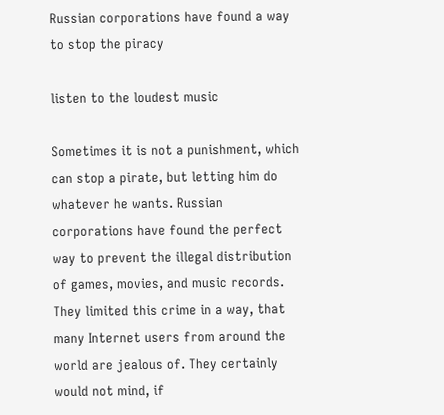Russian corporations have found a way to stop the piracy

listen to the loudest music

Sometimes it is not a punishment, which can stop a pirate, but letting him do whatever he wants. Russian corporations have found the perfect way to prevent the illegal distribution of games, movies, and music records. They limited this crime in a way, that many Internet users from around the world are jealous of. They certainly would not mind, if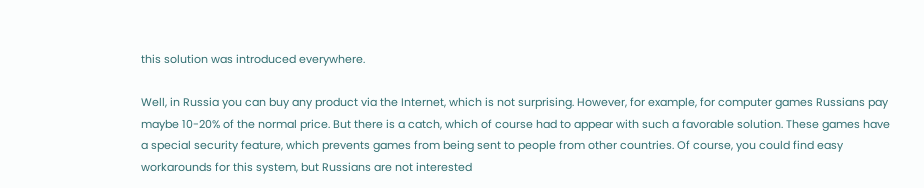this solution was introduced everywhere.

Well, in Russia you can buy any product via the Internet, which is not surprising. However, for example, for computer games Russians pay maybe 10-20% of the normal price. But there is a catch, which of course had to appear with such a favorable solution. These games have a special security feature, which prevents games from being sent to people from other countries. Of course, you could find easy workarounds for this system, but Russians are not interested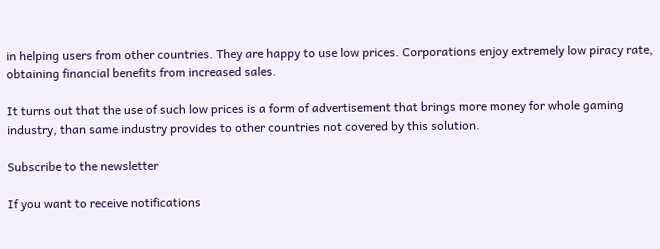in helping users from other countries. They are happy to use low prices. Corporations enjoy extremely low piracy rate, obtaining financial benefits from increased sales.

It turns out that the use of such low prices is a form of advertisement that brings more money for whole gaming industry, than same industry provides to other countries not covered by this solution.

Subscribe to the newsletter

If you want to receive notifications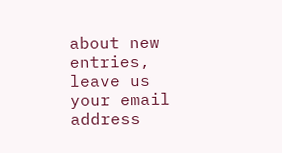about new entries, leave us your email address